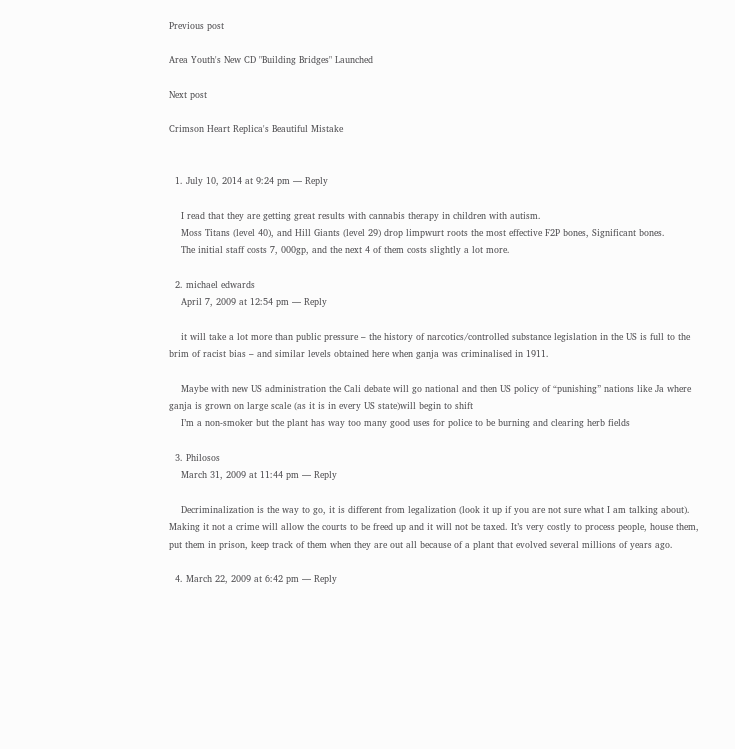Previous post

Area Youth's New CD "Building Bridges" Launched

Next post

Crimson Heart Replica's Beautiful Mistake


  1. July 10, 2014 at 9:24 pm — Reply

    I read that they are getting great results with cannabis therapy in children with autism.
    Moss Titans (level 40), and Hill Giants (level 29) drop limpwurt roots the most effective F2P bones, Significant bones.
    The initial staff costs 7, 000gp, and the next 4 of them costs slightly a lot more.

  2. michael edwards
    April 7, 2009 at 12:54 pm — Reply

    it will take a lot more than public pressure – the history of narcotics/controlled substance legislation in the US is full to the brim of racist bias – and similar levels obtained here when ganja was criminalised in 1911.

    Maybe with new US administration the Cali debate will go national and then US policy of “punishing” nations like Ja where ganja is grown on large scale (as it is in every US state)will begin to shift
    I’m a non-smoker but the plant has way too many good uses for police to be burning and clearing herb fields

  3. Philosos
    March 31, 2009 at 11:44 pm — Reply

    Decriminalization is the way to go, it is different from legalization (look it up if you are not sure what I am talking about). Making it not a crime will allow the courts to be freed up and it will not be taxed. It’s very costly to process people, house them, put them in prison, keep track of them when they are out all because of a plant that evolved several millions of years ago.

  4. March 22, 2009 at 6:42 pm — Reply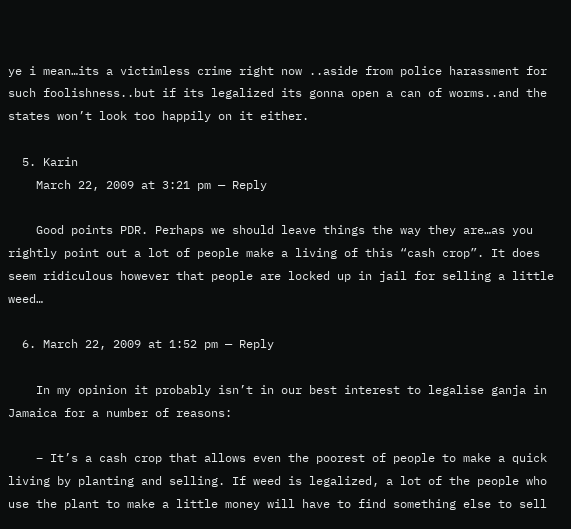ye i mean…its a victimless crime right now ..aside from police harassment for such foolishness..but if its legalized its gonna open a can of worms..and the states won’t look too happily on it either.

  5. Karin
    March 22, 2009 at 3:21 pm — Reply

    Good points PDR. Perhaps we should leave things the way they are…as you rightly point out a lot of people make a living of this “cash crop”. It does seem ridiculous however that people are locked up in jail for selling a little weed…

  6. March 22, 2009 at 1:52 pm — Reply

    In my opinion it probably isn’t in our best interest to legalise ganja in Jamaica for a number of reasons:

    – It’s a cash crop that allows even the poorest of people to make a quick living by planting and selling. If weed is legalized, a lot of the people who use the plant to make a little money will have to find something else to sell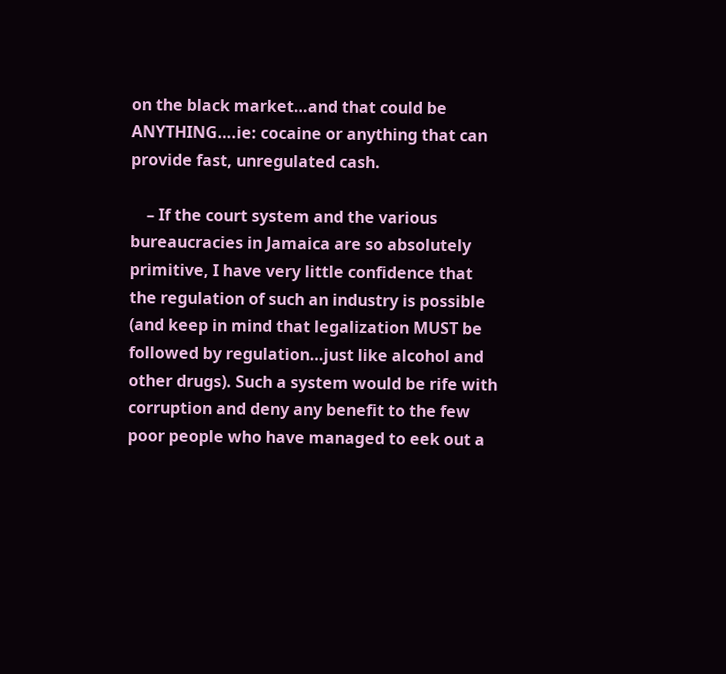on the black market…and that could be ANYTHING….ie: cocaine or anything that can provide fast, unregulated cash.

    – If the court system and the various bureaucracies in Jamaica are so absolutely primitive, I have very little confidence that the regulation of such an industry is possible (and keep in mind that legalization MUST be followed by regulation…just like alcohol and other drugs). Such a system would be rife with corruption and deny any benefit to the few poor people who have managed to eek out a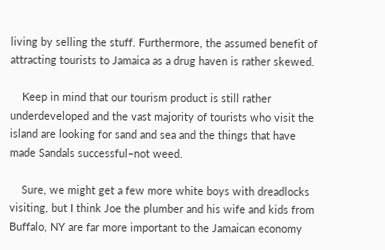living by selling the stuff. Furthermore, the assumed benefit of attracting tourists to Jamaica as a drug haven is rather skewed.

    Keep in mind that our tourism product is still rather underdeveloped and the vast majority of tourists who visit the island are looking for sand and sea and the things that have made Sandals successful–not weed.

    Sure, we might get a few more white boys with dreadlocks visiting, but I think Joe the plumber and his wife and kids from Buffalo, NY are far more important to the Jamaican economy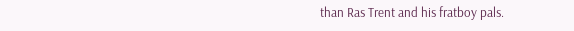than Ras Trent and his fratboy pals.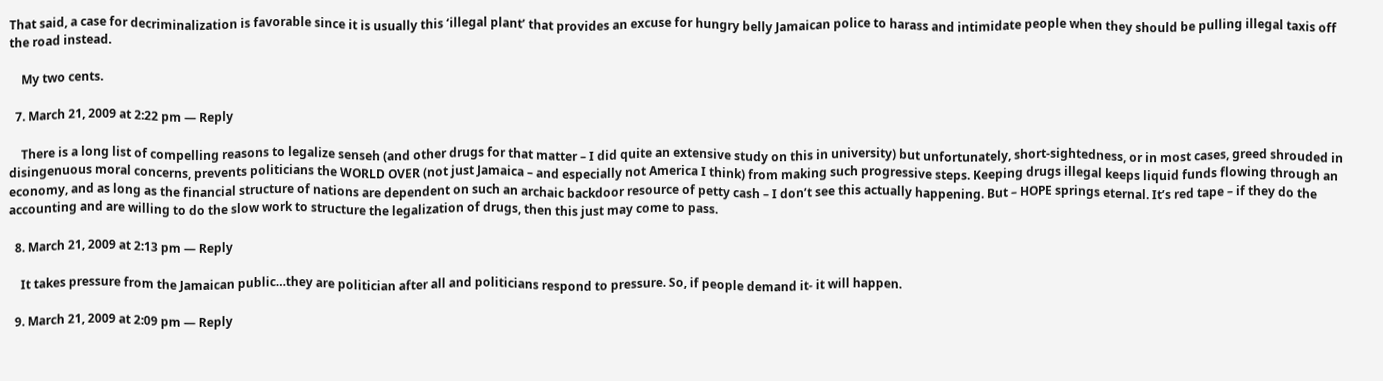That said, a case for decriminalization is favorable since it is usually this ‘illegal plant’ that provides an excuse for hungry belly Jamaican police to harass and intimidate people when they should be pulling illegal taxis off the road instead.

    My two cents.

  7. March 21, 2009 at 2:22 pm — Reply

    There is a long list of compelling reasons to legalize senseh (and other drugs for that matter – I did quite an extensive study on this in university) but unfortunately, short-sightedness, or in most cases, greed shrouded in disingenuous moral concerns, prevents politicians the WORLD OVER (not just Jamaica – and especially not America I think) from making such progressive steps. Keeping drugs illegal keeps liquid funds flowing through an economy, and as long as the financial structure of nations are dependent on such an archaic backdoor resource of petty cash – I don’t see this actually happening. But – HOPE springs eternal. It’s red tape – if they do the accounting and are willing to do the slow work to structure the legalization of drugs, then this just may come to pass.

  8. March 21, 2009 at 2:13 pm — Reply

    It takes pressure from the Jamaican public…they are politician after all and politicians respond to pressure. So, if people demand it- it will happen.

  9. March 21, 2009 at 2:09 pm — Reply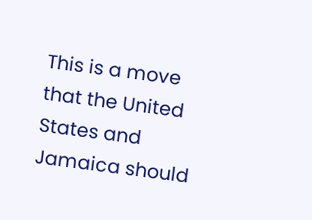This is a move that the United States and Jamaica should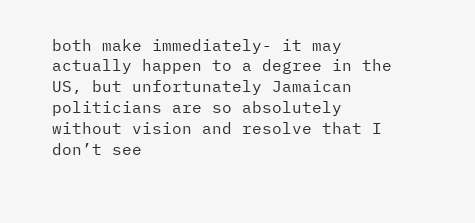both make immediately- it may actually happen to a degree in the US, but unfortunately Jamaican politicians are so absolutely without vision and resolve that I don’t see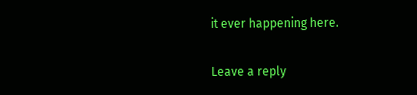it ever happening here.

Leave a reply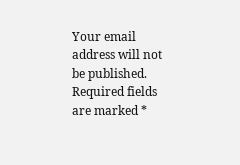Your email address will not be published. Required fields are marked *